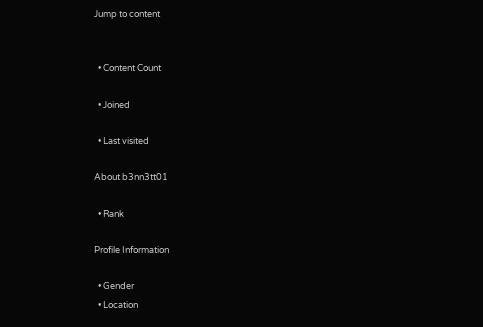Jump to content


  • Content Count

  • Joined

  • Last visited

About b3nn3tt01

  • Rank

Profile Information

  • Gender
  • Location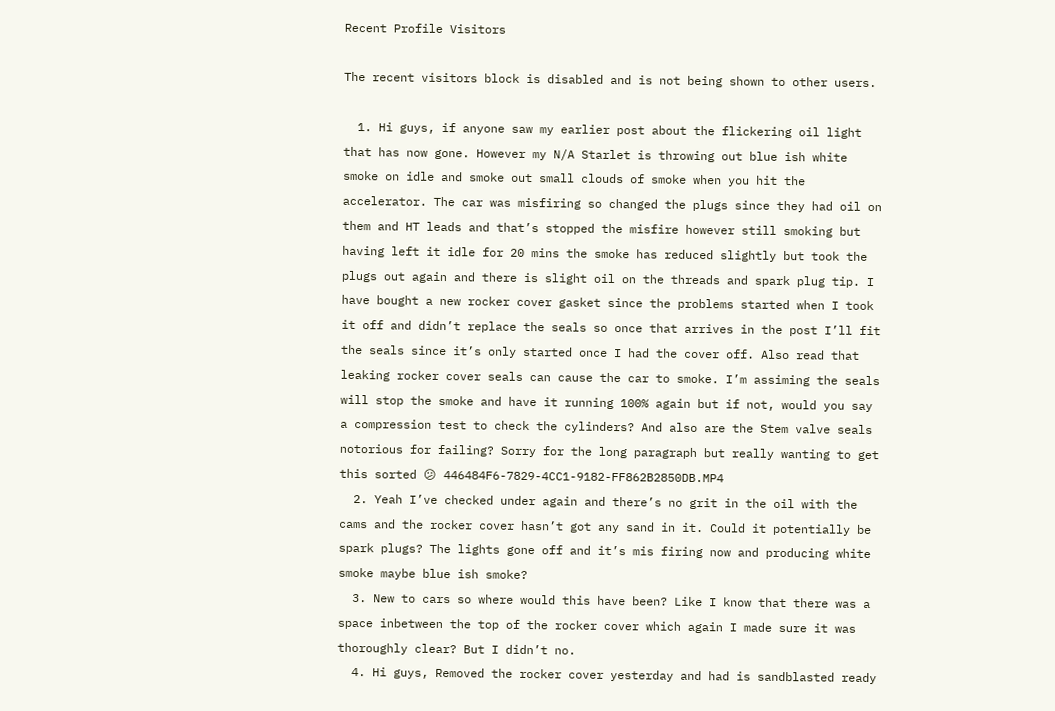Recent Profile Visitors

The recent visitors block is disabled and is not being shown to other users.

  1. Hi guys, if anyone saw my earlier post about the flickering oil light that has now gone. However my N/A Starlet is throwing out blue ish white smoke on idle and smoke out small clouds of smoke when you hit the accelerator. The car was misfiring so changed the plugs since they had oil on them and HT leads and that’s stopped the misfire however still smoking but having left it idle for 20 mins the smoke has reduced slightly but took the plugs out again and there is slight oil on the threads and spark plug tip. I have bought a new rocker cover gasket since the problems started when I took it off and didn’t replace the seals so once that arrives in the post I’ll fit the seals since it’s only started once I had the cover off. Also read that leaking rocker cover seals can cause the car to smoke. I’m assiming the seals will stop the smoke and have it running 100% again but if not, would you say a compression test to check the cylinders? And also are the Stem valve seals notorious for failing? Sorry for the long paragraph but really wanting to get this sorted 😕 446484F6-7829-4CC1-9182-FF862B2850DB.MP4
  2. Yeah I’ve checked under again and there’s no grit in the oil with the cams and the rocker cover hasn’t got any sand in it. Could it potentially be spark plugs? The lights gone off and it’s mis firing now and producing white smoke maybe blue ish smoke?
  3. New to cars so where would this have been? Like I know that there was a space inbetween the top of the rocker cover which again I made sure it was thoroughly clear? But I didn’t no.
  4. Hi guys, Removed the rocker cover yesterday and had is sandblasted ready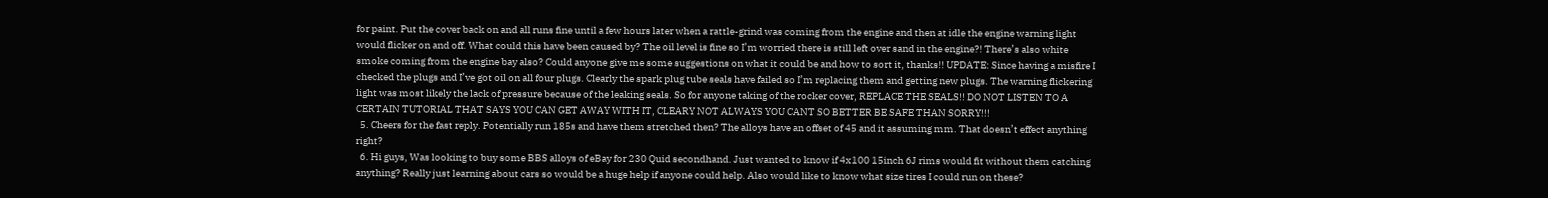for paint. Put the cover back on and all runs fine until a few hours later when a rattle-grind was coming from the engine and then at idle the engine warning light would flicker on and off. What could this have been caused by? The oil level is fine so I’m worried there is still left over sand in the engine?! There’s also white smoke coming from the engine bay also? Could anyone give me some suggestions on what it could be and how to sort it, thanks!! UPDATE: Since having a misfire I checked the plugs and I’ve got oil on all four plugs. Clearly the spark plug tube seals have failed so I’m replacing them and getting new plugs. The warning flickering light was most likely the lack of pressure because of the leaking seals. So for anyone taking of the rocker cover, REPLACE THE SEALS!! DO NOT LISTEN TO A CERTAIN TUTORIAL THAT SAYS YOU CAN GET AWAY WITH IT, CLEARY NOT ALWAYS YOU CANT SO BETTER BE SAFE THAN SORRY!!!
  5. Cheers for the fast reply. Potentially run 185s and have them stretched then? The alloys have an offset of 45 and it assuming mm. That doesn’t effect anything right?
  6. Hi guys, Was looking to buy some BBS alloys of eBay for 230 Quid secondhand. Just wanted to know if 4x100 15inch 6J rims would fit without them catching anything? Really just learning about cars so would be a huge help if anyone could help. Also would like to know what size tires I could run on these?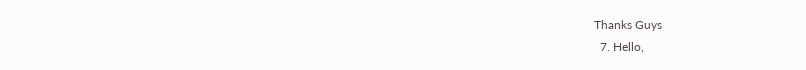Thanks Guys
  7. Hello,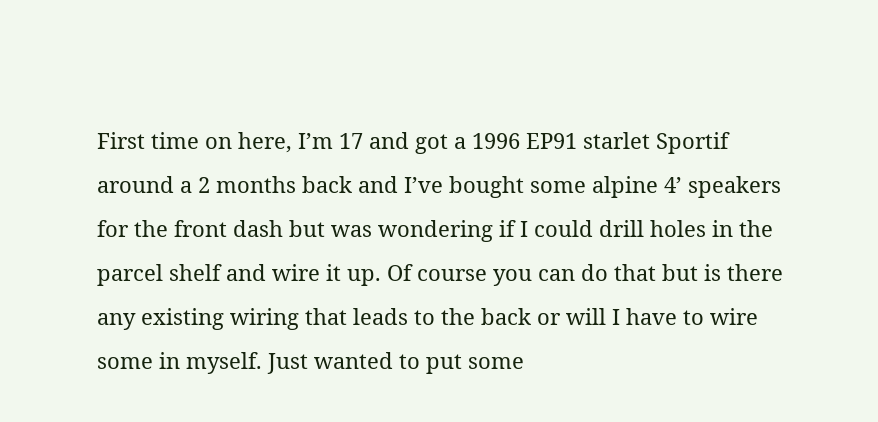First time on here, I’m 17 and got a 1996 EP91 starlet Sportif around a 2 months back and I’ve bought some alpine 4’ speakers for the front dash but was wondering if I could drill holes in the parcel shelf and wire it up. Of course you can do that but is there any existing wiring that leads to the back or will I have to wire some in myself. Just wanted to put some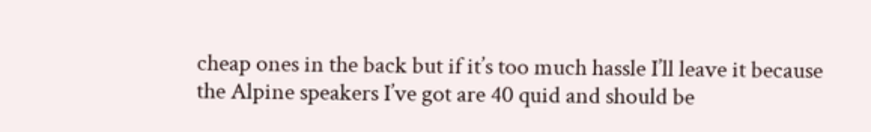cheap ones in the back but if it’s too much hassle I’ll leave it because the Alpine speakers I’ve got are 40 quid and should be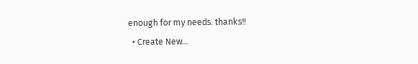enough for my needs. thanks!!
  • Create New...